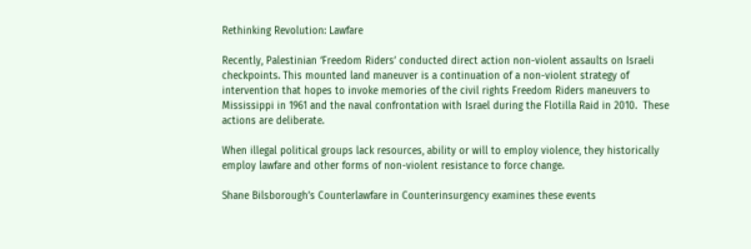Rethinking Revolution: Lawfare

Recently, Palestinian ‘Freedom Riders’ conducted direct action non-violent assaults on Israeli checkpoints. This mounted land maneuver is a continuation of a non-violent strategy of intervention that hopes to invoke memories of the civil rights Freedom Riders maneuvers to Mississippi in 1961 and the naval confrontation with Israel during the Flotilla Raid in 2010.  These actions are deliberate.

When illegal political groups lack resources, ability or will to employ violence, they historically employ lawfare and other forms of non-violent resistance to force change.

Shane Bilsborough’s Counterlawfare in Counterinsurgency examines these events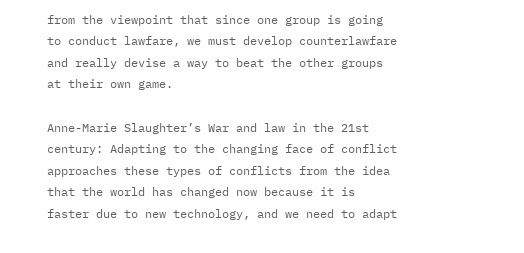from the viewpoint that since one group is going to conduct lawfare, we must develop counterlawfare and really devise a way to beat the other groups at their own game.

Anne-Marie Slaughter’s War and law in the 21st century: Adapting to the changing face of conflict approaches these types of conflicts from the idea that the world has changed now because it is faster due to new technology, and we need to adapt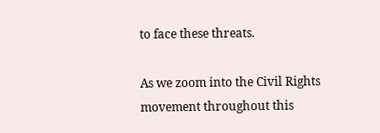to face these threats.

As we zoom into the Civil Rights movement throughout this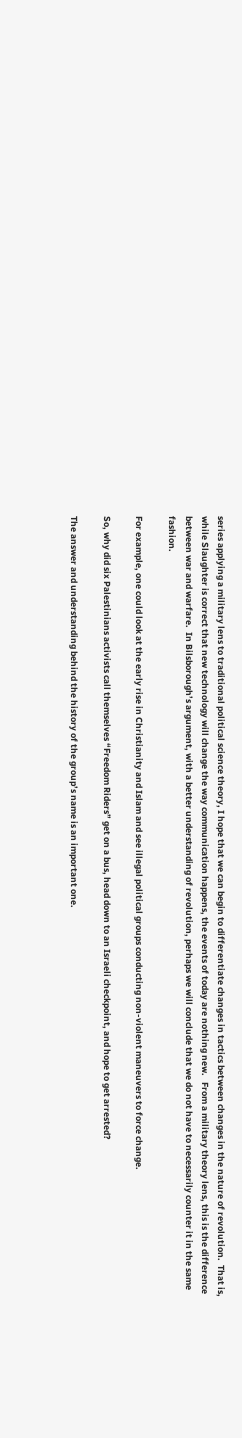series applying a military lens to traditional political science theory, I hope that we can begin to differentiate changes in tactics between changes in the nature of revolution.  That is, while Slaughter is correct that new technology will change the way communication happens, the events of today are nothing new.   From a military theory lens, this is the difference between war and warfare.  In Bilsborough’s argument, with a better understanding of revolution, perhaps we will conclude that we do not have to necessarily counter it in the same fashion.

For example, one could look at the early rise in Christianity and Islam and see illegal political groups conducting non-violent maneuvers to force change.

So, why did six Palestinians activists call themselves “Freedom Riders” get on a bus, head down to an Israeli checkpoint, and hope to get arrested?

The answer and understanding behind the history of the group’s name is an important one.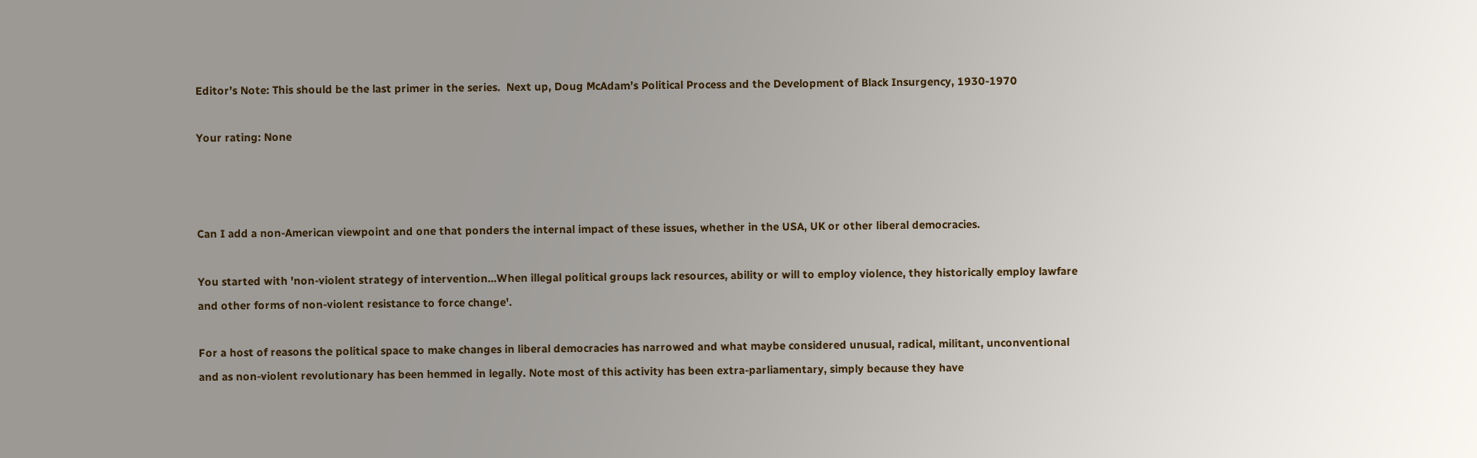Editor’s Note: This should be the last primer in the series.  Next up, Doug McAdam’s Political Process and the Development of Black Insurgency, 1930-1970

Your rating: None



Can I add a non-American viewpoint and one that ponders the internal impact of these issues, whether in the USA, UK or other liberal democracies.

You started with 'non-violent strategy of intervention...When illegal political groups lack resources, ability or will to employ violence, they historically employ lawfare and other forms of non-violent resistance to force change'.

For a host of reasons the political space to make changes in liberal democracies has narrowed and what maybe considered unusual, radical, militant, unconventional and as non-violent revolutionary has been hemmed in legally. Note most of this activity has been extra-parliamentary, simply because they have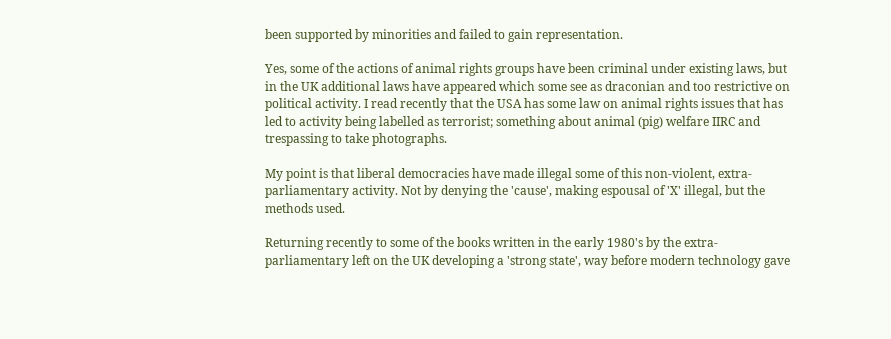been supported by minorities and failed to gain representation.

Yes, some of the actions of animal rights groups have been criminal under existing laws, but in the UK additional laws have appeared which some see as draconian and too restrictive on political activity. I read recently that the USA has some law on animal rights issues that has led to activity being labelled as terrorist; something about animal (pig) welfare IIRC and trespassing to take photographs.

My point is that liberal democracies have made illegal some of this non-violent, extra-parliamentary activity. Not by denying the 'cause', making espousal of 'X' illegal, but the methods used.

Returning recently to some of the books written in the early 1980's by the extra-parliamentary left on the UK developing a 'strong state', way before modern technology gave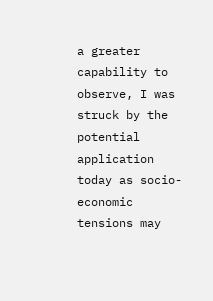a greater capability to observe, I was struck by the potential application today as socio-economic tensions may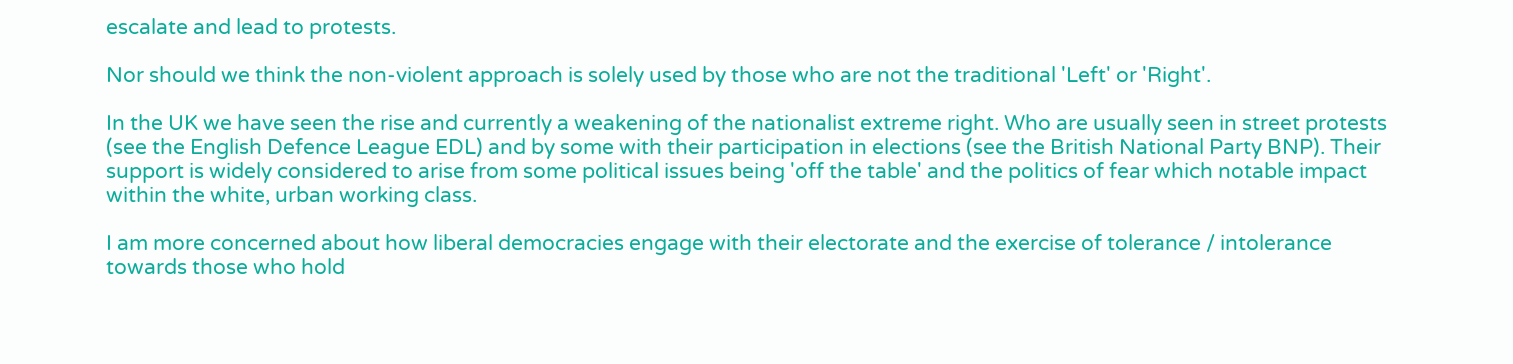escalate and lead to protests.

Nor should we think the non-violent approach is solely used by those who are not the traditional 'Left' or 'Right'.

In the UK we have seen the rise and currently a weakening of the nationalist extreme right. Who are usually seen in street protests (see the English Defence League EDL) and by some with their participation in elections (see the British National Party BNP). Their support is widely considered to arise from some political issues being 'off the table' and the politics of fear which notable impact within the white, urban working class.

I am more concerned about how liberal democracies engage with their electorate and the exercise of tolerance / intolerance towards those who hold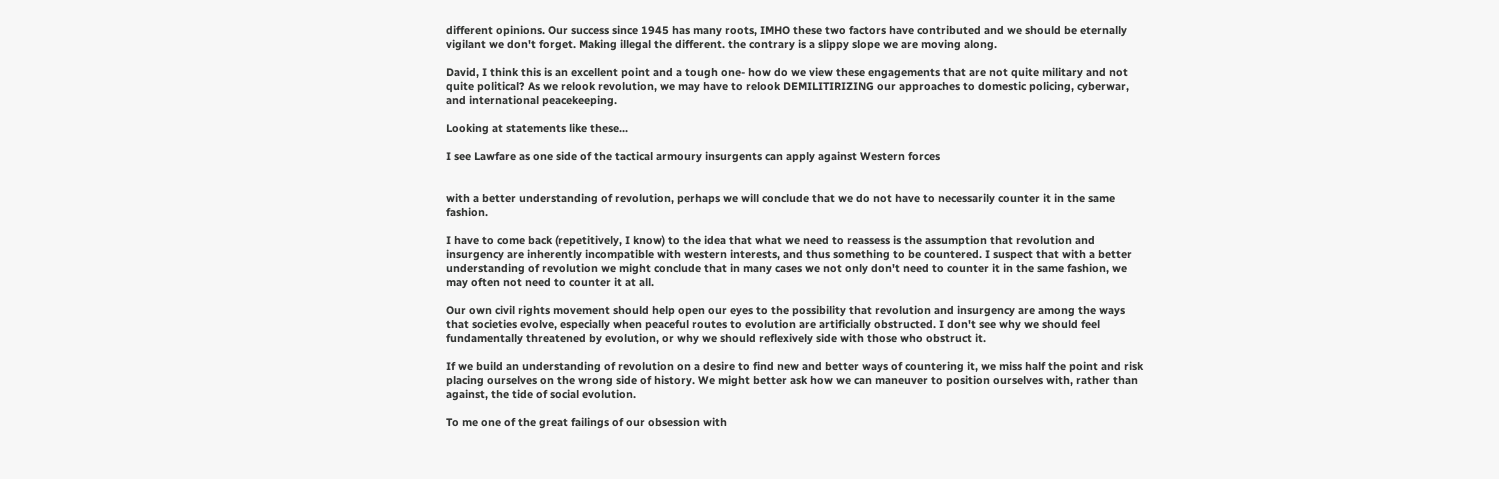different opinions. Our success since 1945 has many roots, IMHO these two factors have contributed and we should be eternally vigilant we don't forget. Making illegal the different. the contrary is a slippy slope we are moving along.

David, I think this is an excellent point and a tough one- how do we view these engagements that are not quite military and not quite political? As we relook revolution, we may have to relook DEMILITIRIZING our approaches to domestic policing, cyberwar, and international peacekeeping.

Looking at statements like these...

I see Lawfare as one side of the tactical armoury insurgents can apply against Western forces


with a better understanding of revolution, perhaps we will conclude that we do not have to necessarily counter it in the same fashion.

I have to come back (repetitively, I know) to the idea that what we need to reassess is the assumption that revolution and insurgency are inherently incompatible with western interests, and thus something to be countered. I suspect that with a better understanding of revolution we might conclude that in many cases we not only don't need to counter it in the same fashion, we may often not need to counter it at all.

Our own civil rights movement should help open our eyes to the possibility that revolution and insurgency are among the ways that societies evolve, especially when peaceful routes to evolution are artificially obstructed. I don't see why we should feel fundamentally threatened by evolution, or why we should reflexively side with those who obstruct it.

If we build an understanding of revolution on a desire to find new and better ways of countering it, we miss half the point and risk placing ourselves on the wrong side of history. We might better ask how we can maneuver to position ourselves with, rather than against, the tide of social evolution.

To me one of the great failings of our obsession with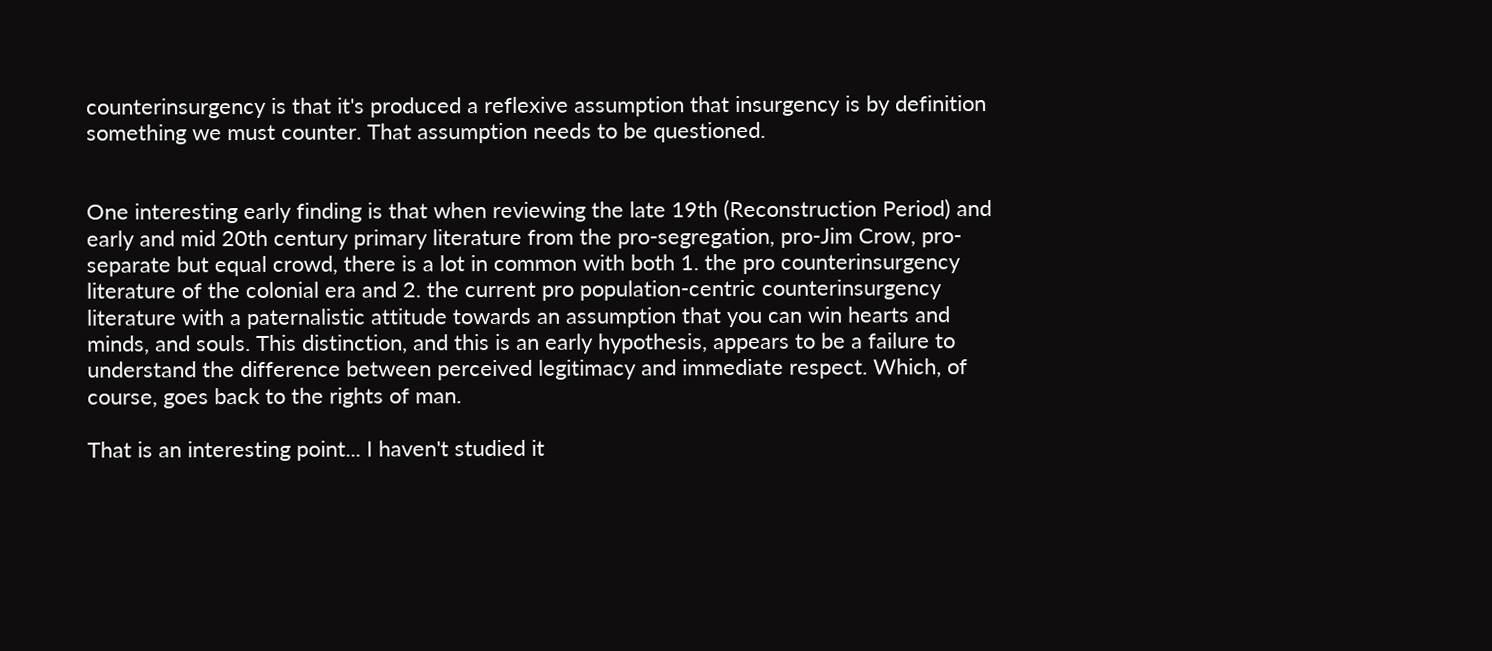counterinsurgency is that it's produced a reflexive assumption that insurgency is by definition something we must counter. That assumption needs to be questioned.


One interesting early finding is that when reviewing the late 19th (Reconstruction Period) and early and mid 20th century primary literature from the pro-segregation, pro-Jim Crow, pro-separate but equal crowd, there is a lot in common with both 1. the pro counterinsurgency literature of the colonial era and 2. the current pro population-centric counterinsurgency literature with a paternalistic attitude towards an assumption that you can win hearts and minds, and souls. This distinction, and this is an early hypothesis, appears to be a failure to understand the difference between perceived legitimacy and immediate respect. Which, of course, goes back to the rights of man.

That is an interesting point... I haven't studied it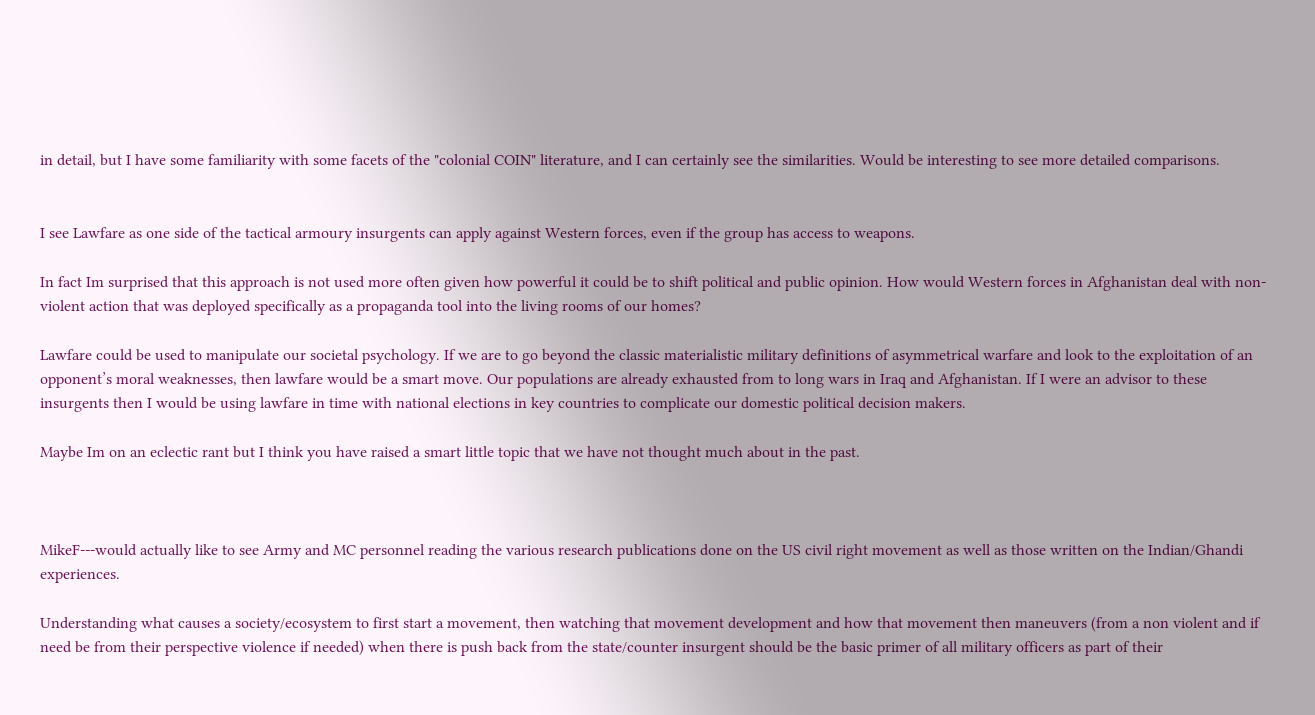in detail, but I have some familiarity with some facets of the "colonial COIN" literature, and I can certainly see the similarities. Would be interesting to see more detailed comparisons.


I see Lawfare as one side of the tactical armoury insurgents can apply against Western forces, even if the group has access to weapons.

In fact Im surprised that this approach is not used more often given how powerful it could be to shift political and public opinion. How would Western forces in Afghanistan deal with non-violent action that was deployed specifically as a propaganda tool into the living rooms of our homes?

Lawfare could be used to manipulate our societal psychology. If we are to go beyond the classic materialistic military definitions of asymmetrical warfare and look to the exploitation of an opponent’s moral weaknesses, then lawfare would be a smart move. Our populations are already exhausted from to long wars in Iraq and Afghanistan. If I were an advisor to these insurgents then I would be using lawfare in time with national elections in key countries to complicate our domestic political decision makers.

Maybe Im on an eclectic rant but I think you have raised a smart little topic that we have not thought much about in the past.



MikeF---would actually like to see Army and MC personnel reading the various research publications done on the US civil right movement as well as those written on the Indian/Ghandi experiences.

Understanding what causes a society/ecosystem to first start a movement, then watching that movement development and how that movement then maneuvers (from a non violent and if need be from their perspective violence if needed) when there is push back from the state/counter insurgent should be the basic primer of all military officers as part of their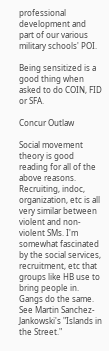professional development and part of our various military schools' POI.

Being sensitized is a good thing when asked to do COIN, FID or SFA.

Concur Outlaw

Social movement theory is good reading for all of the above reasons. Recruiting, indoc, organization, etc is all very similar between violent and non-violent SMs. I'm somewhat fascinated by the social services, recruitment, etc that groups like HB use to bring people in. Gangs do the same. See Martin Sanchez-Jankowski's "Islands in the Street."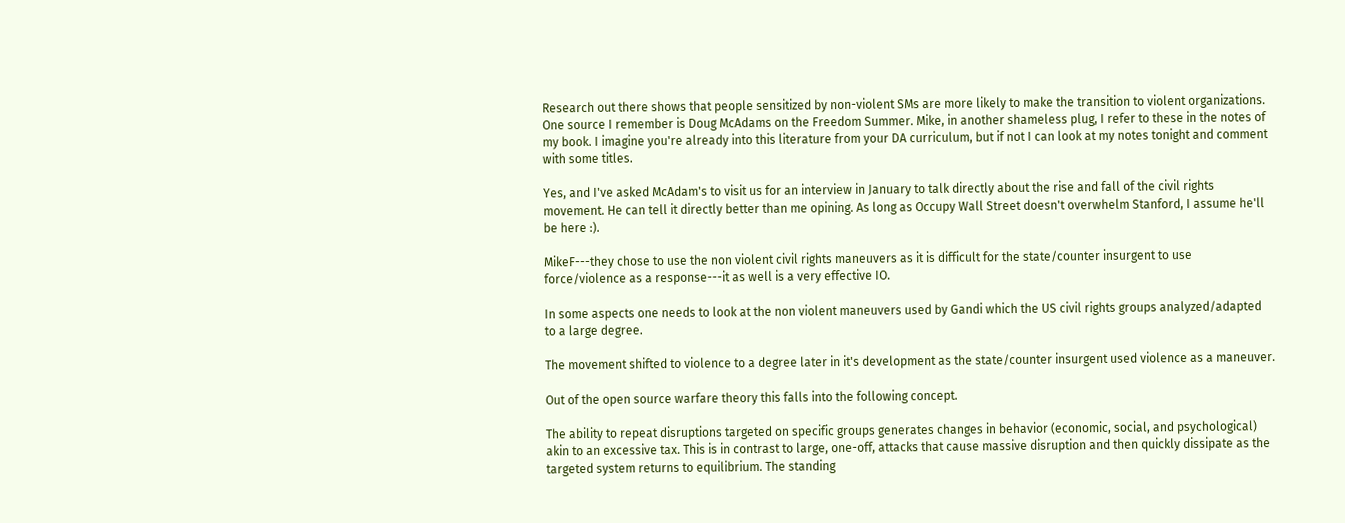Research out there shows that people sensitized by non-violent SMs are more likely to make the transition to violent organizations. One source I remember is Doug McAdams on the Freedom Summer. Mike, in another shameless plug, I refer to these in the notes of my book. I imagine you're already into this literature from your DA curriculum, but if not I can look at my notes tonight and comment with some titles.

Yes, and I've asked McAdam's to visit us for an interview in January to talk directly about the rise and fall of the civil rights movement. He can tell it directly better than me opining. As long as Occupy Wall Street doesn't overwhelm Stanford, I assume he'll be here :).

MikeF---they chose to use the non violent civil rights maneuvers as it is difficult for the state/counter insurgent to use force/violence as a response---it as well is a very effective IO.

In some aspects one needs to look at the non violent maneuvers used by Gandi which the US civil rights groups analyzed/adapted to a large degree.

The movement shifted to violence to a degree later in it's development as the state/counter insurgent used violence as a maneuver.

Out of the open source warfare theory this falls into the following concept.

The ability to repeat disruptions targeted on specific groups generates changes in behavior (economic, social, and psychological) akin to an excessive tax. This is in contrast to large, one-off, attacks that cause massive disruption and then quickly dissipate as the targeted system returns to equilibrium. The standing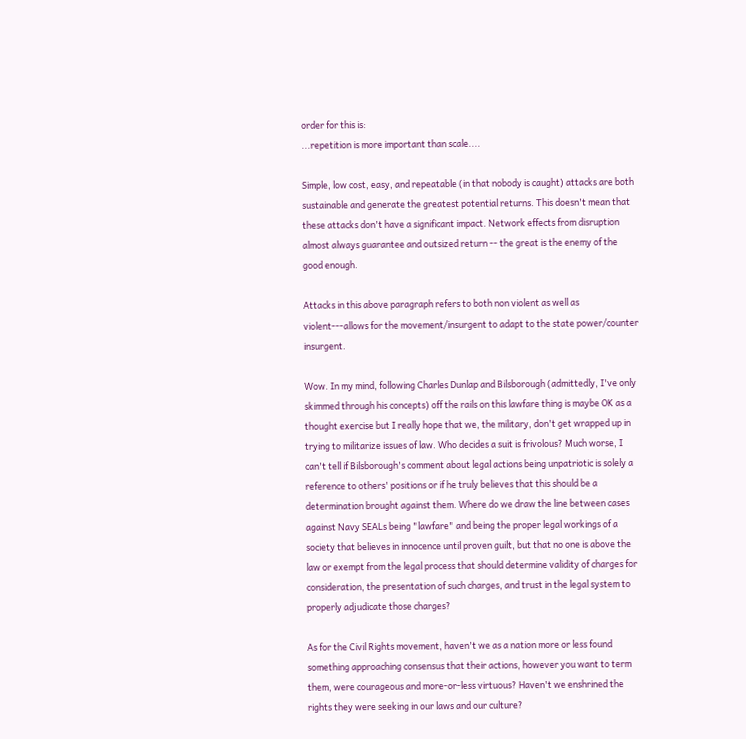order for this is:
...repetition is more important than scale....

Simple, low cost, easy, and repeatable (in that nobody is caught) attacks are both sustainable and generate the greatest potential returns. This doesn't mean that these attacks don't have a significant impact. Network effects from disruption almost always guarantee and outsized return -- the great is the enemy of the good enough.

Attacks in this above paragraph refers to both non violent as well as violent---allows for the movement/insurgent to adapt to the state power/counter insurgent.

Wow. In my mind, following Charles Dunlap and Bilsborough (admittedly, I've only skimmed through his concepts) off the rails on this lawfare thing is maybe OK as a thought exercise but I really hope that we, the military, don't get wrapped up in trying to militarize issues of law. Who decides a suit is frivolous? Much worse, I can't tell if Bilsborough's comment about legal actions being unpatriotic is solely a reference to others' positions or if he truly believes that this should be a determination brought against them. Where do we draw the line between cases against Navy SEALs being "lawfare" and being the proper legal workings of a society that believes in innocence until proven guilt, but that no one is above the law or exempt from the legal process that should determine validity of charges for consideration, the presentation of such charges, and trust in the legal system to properly adjudicate those charges?

As for the Civil Rights movement, haven't we as a nation more or less found something approaching consensus that their actions, however you want to term them, were courageous and more-or-less virtuous? Haven't we enshrined the rights they were seeking in our laws and our culture?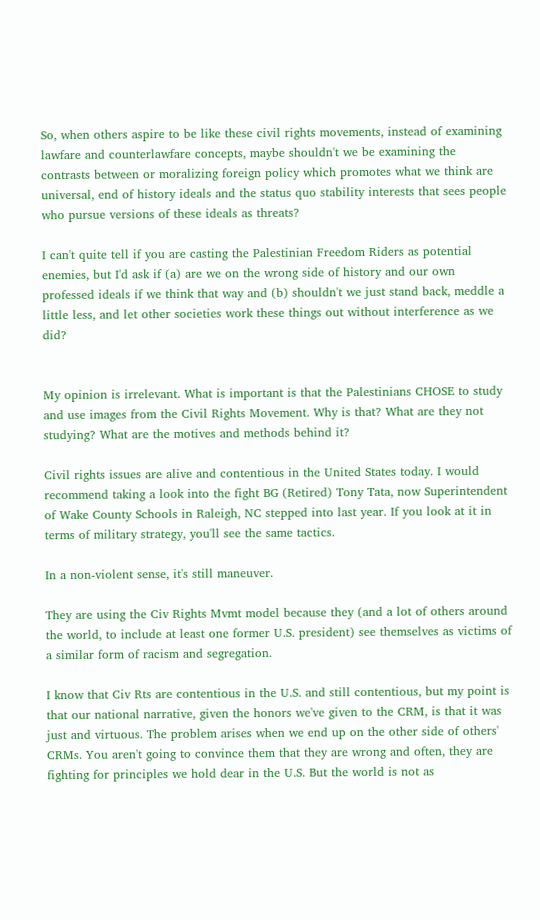So, when others aspire to be like these civil rights movements, instead of examining lawfare and counterlawfare concepts, maybe shouldn't we be examining the contrasts between or moralizing foreign policy which promotes what we think are universal, end of history ideals and the status quo stability interests that sees people who pursue versions of these ideals as threats?

I can't quite tell if you are casting the Palestinian Freedom Riders as potential enemies, but I'd ask if (a) are we on the wrong side of history and our own professed ideals if we think that way and (b) shouldn't we just stand back, meddle a little less, and let other societies work these things out without interference as we did?


My opinion is irrelevant. What is important is that the Palestinians CHOSE to study and use images from the Civil Rights Movement. Why is that? What are they not studying? What are the motives and methods behind it?

Civil rights issues are alive and contentious in the United States today. I would recommend taking a look into the fight BG (Retired) Tony Tata, now Superintendent of Wake County Schools in Raleigh, NC stepped into last year. If you look at it in terms of military strategy, you'll see the same tactics.

In a non-violent sense, it's still maneuver.

They are using the Civ Rights Mvmt model because they (and a lot of others around the world, to include at least one former U.S. president) see themselves as victims of a similar form of racism and segregation.

I know that Civ Rts are contentious in the U.S. and still contentious, but my point is that our national narrative, given the honors we've given to the CRM, is that it was just and virtuous. The problem arises when we end up on the other side of others' CRMs. You aren't going to convince them that they are wrong and often, they are fighting for principles we hold dear in the U.S. But the world is not as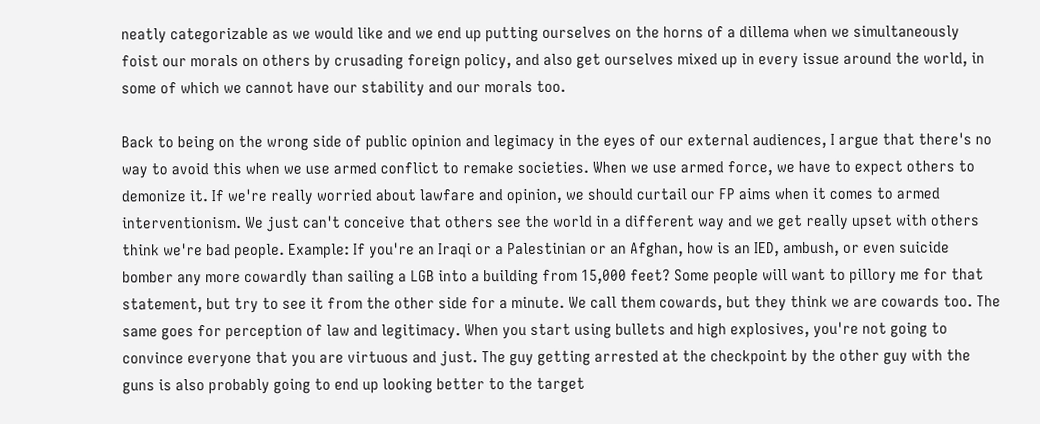neatly categorizable as we would like and we end up putting ourselves on the horns of a dillema when we simultaneously foist our morals on others by crusading foreign policy, and also get ourselves mixed up in every issue around the world, in some of which we cannot have our stability and our morals too.

Back to being on the wrong side of public opinion and legimacy in the eyes of our external audiences, I argue that there's no way to avoid this when we use armed conflict to remake societies. When we use armed force, we have to expect others to demonize it. If we're really worried about lawfare and opinion, we should curtail our FP aims when it comes to armed interventionism. We just can't conceive that others see the world in a different way and we get really upset with others think we're bad people. Example: If you're an Iraqi or a Palestinian or an Afghan, how is an IED, ambush, or even suicide bomber any more cowardly than sailing a LGB into a building from 15,000 feet? Some people will want to pillory me for that statement, but try to see it from the other side for a minute. We call them cowards, but they think we are cowards too. The same goes for perception of law and legitimacy. When you start using bullets and high explosives, you're not going to convince everyone that you are virtuous and just. The guy getting arrested at the checkpoint by the other guy with the guns is also probably going to end up looking better to the target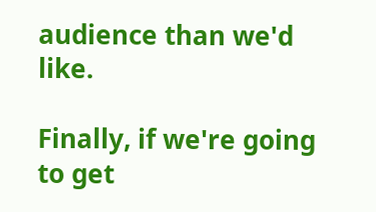audience than we'd like.

Finally, if we're going to get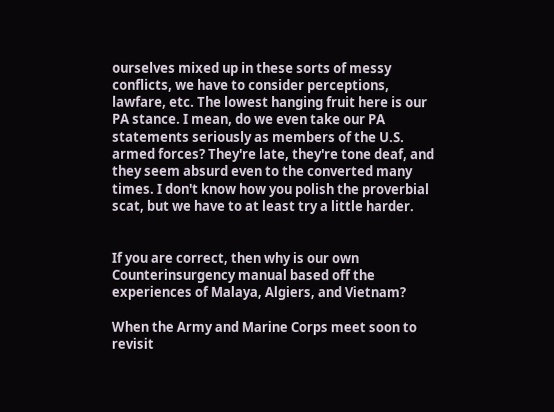ourselves mixed up in these sorts of messy conflicts, we have to consider perceptions, lawfare, etc. The lowest hanging fruit here is our PA stance. I mean, do we even take our PA statements seriously as members of the U.S. armed forces? They're late, they're tone deaf, and they seem absurd even to the converted many times. I don't know how you polish the proverbial scat, but we have to at least try a little harder.


If you are correct, then why is our own Counterinsurgency manual based off the experiences of Malaya, Algiers, and Vietnam?

When the Army and Marine Corps meet soon to revisit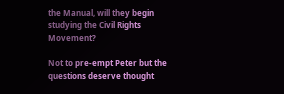the Manual, will they begin studying the Civil Rights Movement?

Not to pre-empt Peter but the questions deserve thought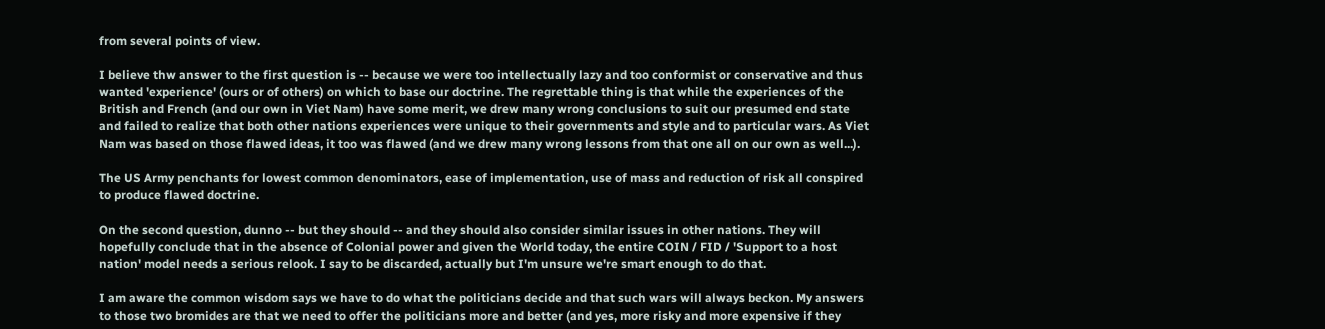from several points of view.

I believe thw answer to the first question is -- because we were too intellectually lazy and too conformist or conservative and thus wanted 'experience' (ours or of others) on which to base our doctrine. The regrettable thing is that while the experiences of the British and French (and our own in Viet Nam) have some merit, we drew many wrong conclusions to suit our presumed end state and failed to realize that both other nations experiences were unique to their governments and style and to particular wars. As Viet Nam was based on those flawed ideas, it too was flawed (and we drew many wrong lessons from that one all on our own as well...).

The US Army penchants for lowest common denominators, ease of implementation, use of mass and reduction of risk all conspired to produce flawed doctrine.

On the second question, dunno -- but they should -- and they should also consider similar issues in other nations. They will hopefully conclude that in the absence of Colonial power and given the World today, the entire COIN / FID / 'Support to a host nation' model needs a serious relook. I say to be discarded, actually but I'm unsure we're smart enough to do that.

I am aware the common wisdom says we have to do what the politicians decide and that such wars will always beckon. My answers to those two bromides are that we need to offer the politicians more and better (and yes, more risky and more expensive if they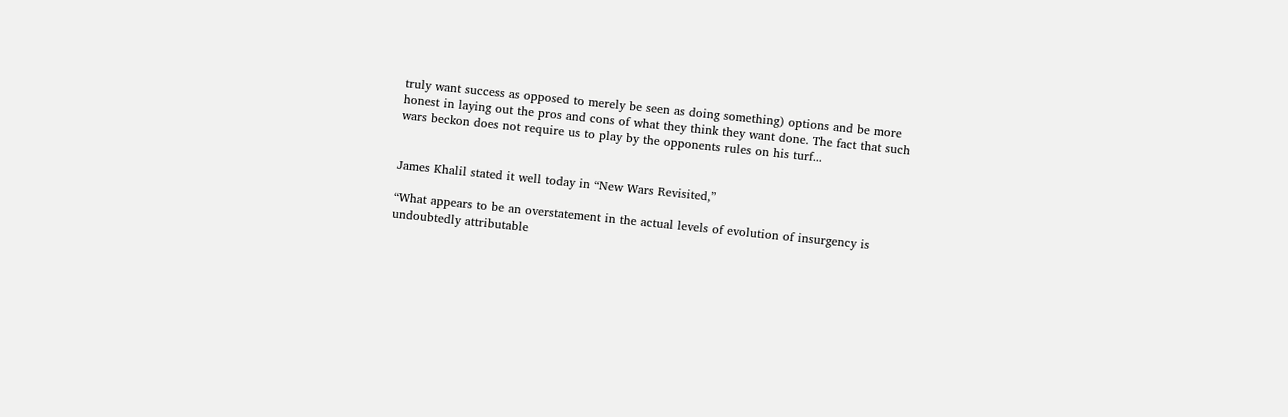truly want success as opposed to merely be seen as doing something) options and be more honest in laying out the pros and cons of what they think they want done. The fact that such wars beckon does not require us to play by the opponents rules on his turf...


James Khalil stated it well today in “New Wars Revisited,”

“What appears to be an overstatement in the actual levels of evolution of insurgency is undoubtedly attributable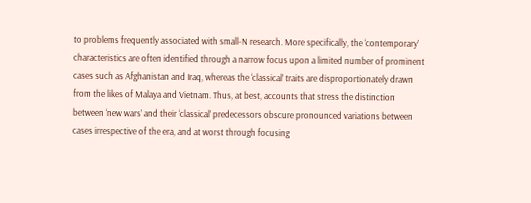to problems frequently associated with small-N research. More specifically, the ‘contemporary’ characteristics are often identified through a narrow focus upon a limited number of prominent cases such as Afghanistan and Iraq, whereas the ‘classical’ traits are disproportionately drawn from the likes of Malaya and Vietnam. Thus, at best, accounts that stress the distinction between ‘new wars’ and their ‘classical’ predecessors obscure pronounced variations between cases irrespective of the era, and at worst through focusing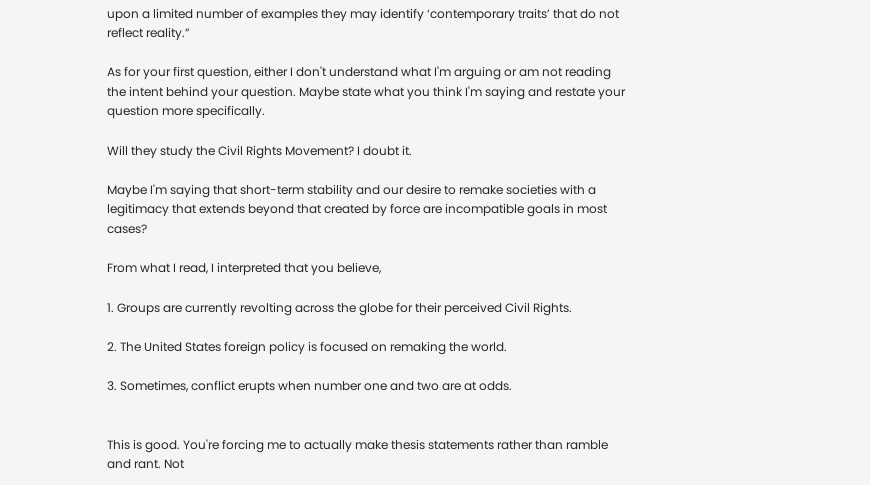upon a limited number of examples they may identify ‘contemporary traits’ that do not reflect reality.”

As for your first question, either I don't understand what I'm arguing or am not reading the intent behind your question. Maybe state what you think I'm saying and restate your question more specifically.

Will they study the Civil Rights Movement? I doubt it.

Maybe I'm saying that short-term stability and our desire to remake societies with a legitimacy that extends beyond that created by force are incompatible goals in most cases?

From what I read, I interpreted that you believe,

1. Groups are currently revolting across the globe for their perceived Civil Rights.

2. The United States foreign policy is focused on remaking the world.

3. Sometimes, conflict erupts when number one and two are at odds.


This is good. You're forcing me to actually make thesis statements rather than ramble and rant. Not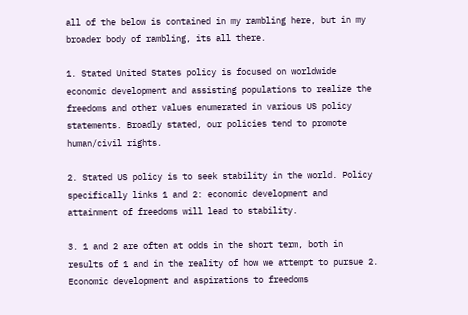all of the below is contained in my rambling here, but in my broader body of rambling, its all there.

1. Stated United States policy is focused on worldwide economic development and assisting populations to realize the freedoms and other values enumerated in various US policy statements. Broadly stated, our policies tend to promote human/civil rights.

2. Stated US policy is to seek stability in the world. Policy specifically links 1 and 2: economic development and attainment of freedoms will lead to stability.

3. 1 and 2 are often at odds in the short term, both in results of 1 and in the reality of how we attempt to pursue 2. Economic development and aspirations to freedoms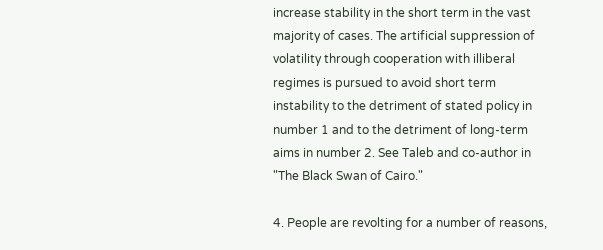increase stability in the short term in the vast majority of cases. The artificial suppression of volatility through cooperation with illiberal regimes is pursued to avoid short term instability to the detriment of stated policy in number 1 and to the detriment of long-term aims in number 2. See Taleb and co-author in "The Black Swan of Cairo."

4. People are revolting for a number of reasons,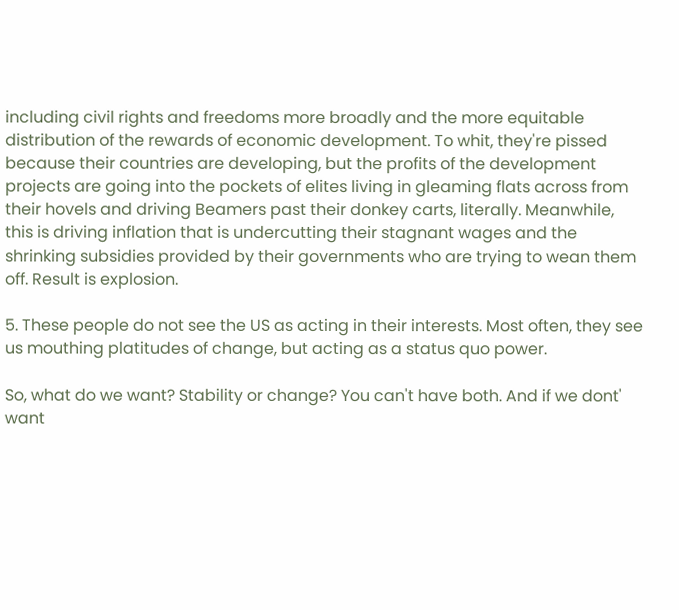including civil rights and freedoms more broadly and the more equitable distribution of the rewards of economic development. To whit, they're pissed because their countries are developing, but the profits of the development projects are going into the pockets of elites living in gleaming flats across from their hovels and driving Beamers past their donkey carts, literally. Meanwhile, this is driving inflation that is undercutting their stagnant wages and the shrinking subsidies provided by their governments who are trying to wean them off. Result is explosion.

5. These people do not see the US as acting in their interests. Most often, they see us mouthing platitudes of change, but acting as a status quo power.

So, what do we want? Stability or change? You can't have both. And if we dont' want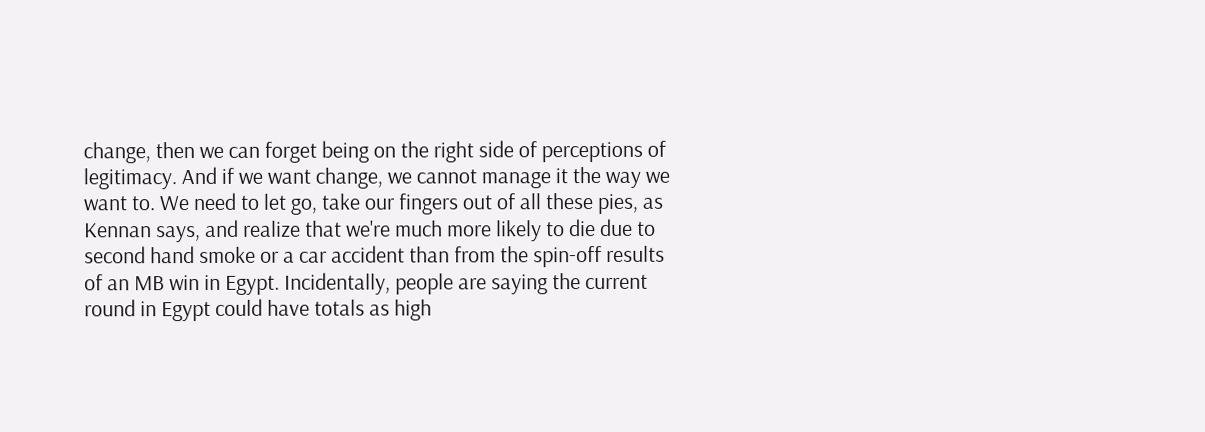change, then we can forget being on the right side of perceptions of legitimacy. And if we want change, we cannot manage it the way we want to. We need to let go, take our fingers out of all these pies, as Kennan says, and realize that we're much more likely to die due to second hand smoke or a car accident than from the spin-off results of an MB win in Egypt. Incidentally, people are saying the current round in Egypt could have totals as high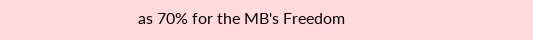as 70% for the MB's Freedom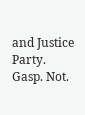and Justice Party. Gasp. Not.